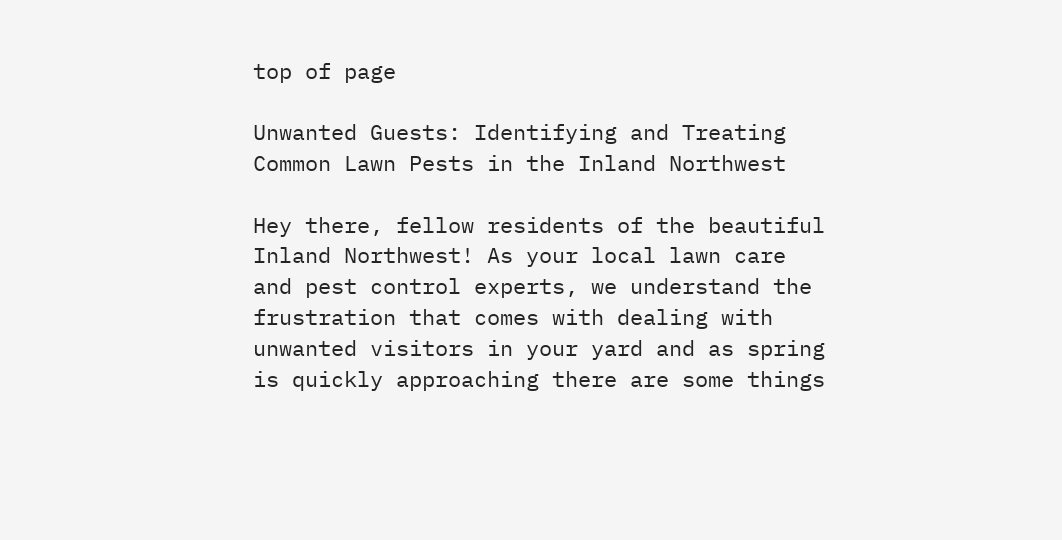top of page

Unwanted Guests: Identifying and Treating Common Lawn Pests in the Inland Northwest

Hey there, fellow residents of the beautiful Inland Northwest! As your local lawn care and pest control experts, we understand the frustration that comes with dealing with unwanted visitors in your yard and as spring is quickly approaching there are some things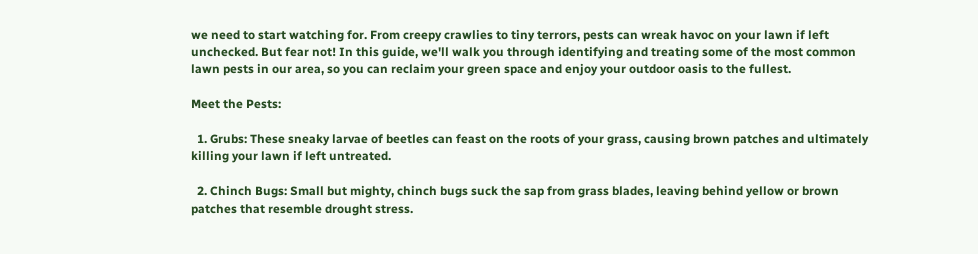we need to start watching for. From creepy crawlies to tiny terrors, pests can wreak havoc on your lawn if left unchecked. But fear not! In this guide, we'll walk you through identifying and treating some of the most common lawn pests in our area, so you can reclaim your green space and enjoy your outdoor oasis to the fullest.

Meet the Pests:

  1. Grubs: These sneaky larvae of beetles can feast on the roots of your grass, causing brown patches and ultimately killing your lawn if left untreated.

  2. Chinch Bugs: Small but mighty, chinch bugs suck the sap from grass blades, leaving behind yellow or brown patches that resemble drought stress.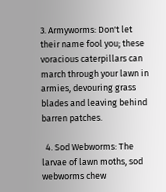3. Armyworms: Don't let their name fool you; these voracious caterpillars can march through your lawn in armies, devouring grass blades and leaving behind barren patches.

  4. Sod Webworms: The larvae of lawn moths, sod webworms chew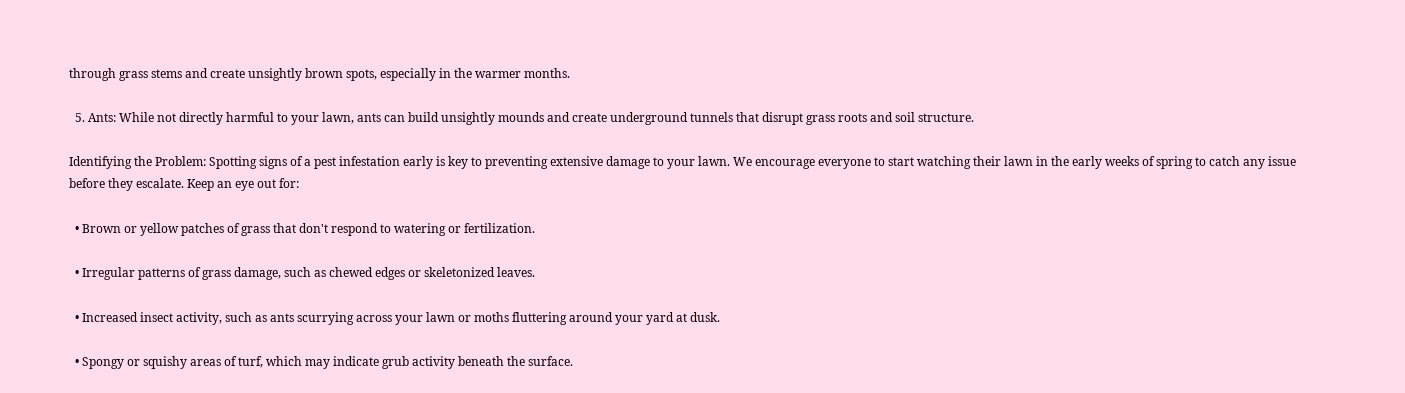through grass stems and create unsightly brown spots, especially in the warmer months.

  5. Ants: While not directly harmful to your lawn, ants can build unsightly mounds and create underground tunnels that disrupt grass roots and soil structure.

Identifying the Problem: Spotting signs of a pest infestation early is key to preventing extensive damage to your lawn. We encourage everyone to start watching their lawn in the early weeks of spring to catch any issue before they escalate. Keep an eye out for:

  • Brown or yellow patches of grass that don't respond to watering or fertilization.

  • Irregular patterns of grass damage, such as chewed edges or skeletonized leaves.

  • Increased insect activity, such as ants scurrying across your lawn or moths fluttering around your yard at dusk.

  • Spongy or squishy areas of turf, which may indicate grub activity beneath the surface.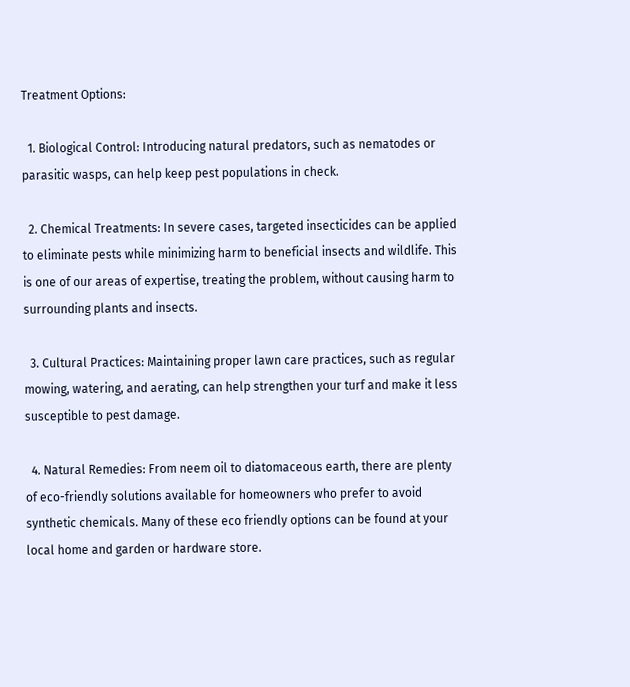Treatment Options:

  1. Biological Control: Introducing natural predators, such as nematodes or parasitic wasps, can help keep pest populations in check.

  2. Chemical Treatments: In severe cases, targeted insecticides can be applied to eliminate pests while minimizing harm to beneficial insects and wildlife. This is one of our areas of expertise, treating the problem, without causing harm to surrounding plants and insects.

  3. Cultural Practices: Maintaining proper lawn care practices, such as regular mowing, watering, and aerating, can help strengthen your turf and make it less susceptible to pest damage.

  4. Natural Remedies: From neem oil to diatomaceous earth, there are plenty of eco-friendly solutions available for homeowners who prefer to avoid synthetic chemicals. Many of these eco friendly options can be found at your local home and garden or hardware store.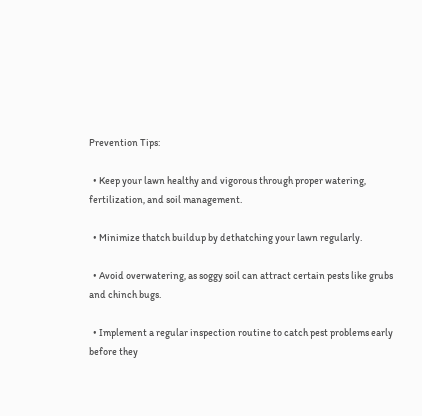Prevention Tips:

  • Keep your lawn healthy and vigorous through proper watering, fertilization, and soil management.

  • Minimize thatch buildup by dethatching your lawn regularly.

  • Avoid overwatering, as soggy soil can attract certain pests like grubs and chinch bugs.

  • Implement a regular inspection routine to catch pest problems early before they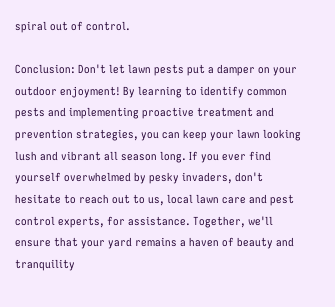spiral out of control.

Conclusion: Don't let lawn pests put a damper on your outdoor enjoyment! By learning to identify common pests and implementing proactive treatment and prevention strategies, you can keep your lawn looking lush and vibrant all season long. If you ever find yourself overwhelmed by pesky invaders, don't hesitate to reach out to us, local lawn care and pest control experts, for assistance. Together, we'll ensure that your yard remains a haven of beauty and tranquility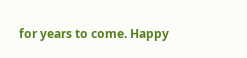for years to come. Happy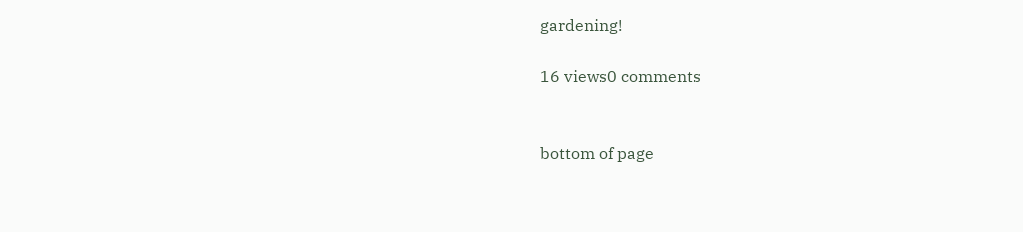gardening!

16 views0 comments


bottom of page